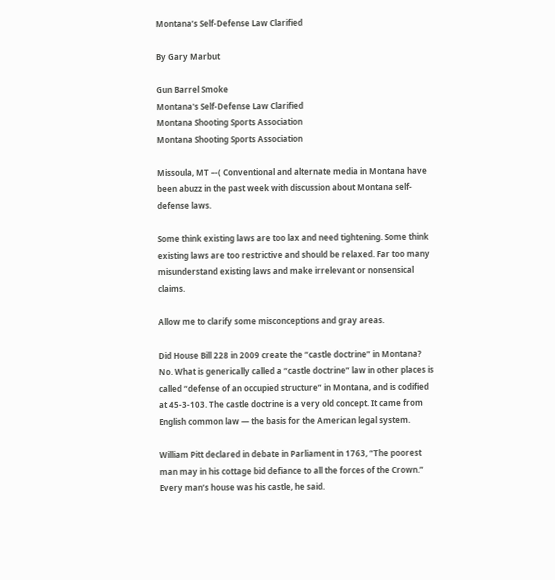Montana’s Self-Defense Law Clarified

By Gary Marbut

Gun Barrel Smoke
Montana's Self-Defense Law Clarified
Montana Shooting Sports Association
Montana Shooting Sports Association

Missoula, MT –-( Conventional and alternate media in Montana have been abuzz in the past week with discussion about Montana self-defense laws.

Some think existing laws are too lax and need tightening. Some think existing laws are too restrictive and should be relaxed. Far too many misunderstand existing laws and make irrelevant or nonsensical claims.

Allow me to clarify some misconceptions and gray areas.

Did House Bill 228 in 2009 create the “castle doctrine” in Montana? No. What is generically called a “castle doctrine” law in other places is called “defense of an occupied structure” in Montana, and is codified at 45-3-103. The castle doctrine is a very old concept. It came from English common law — the basis for the American legal system.

William Pitt declared in debate in Parliament in 1763, “The poorest man may in his cottage bid defiance to all the forces of the Crown.” Every man’s house was his castle, he said.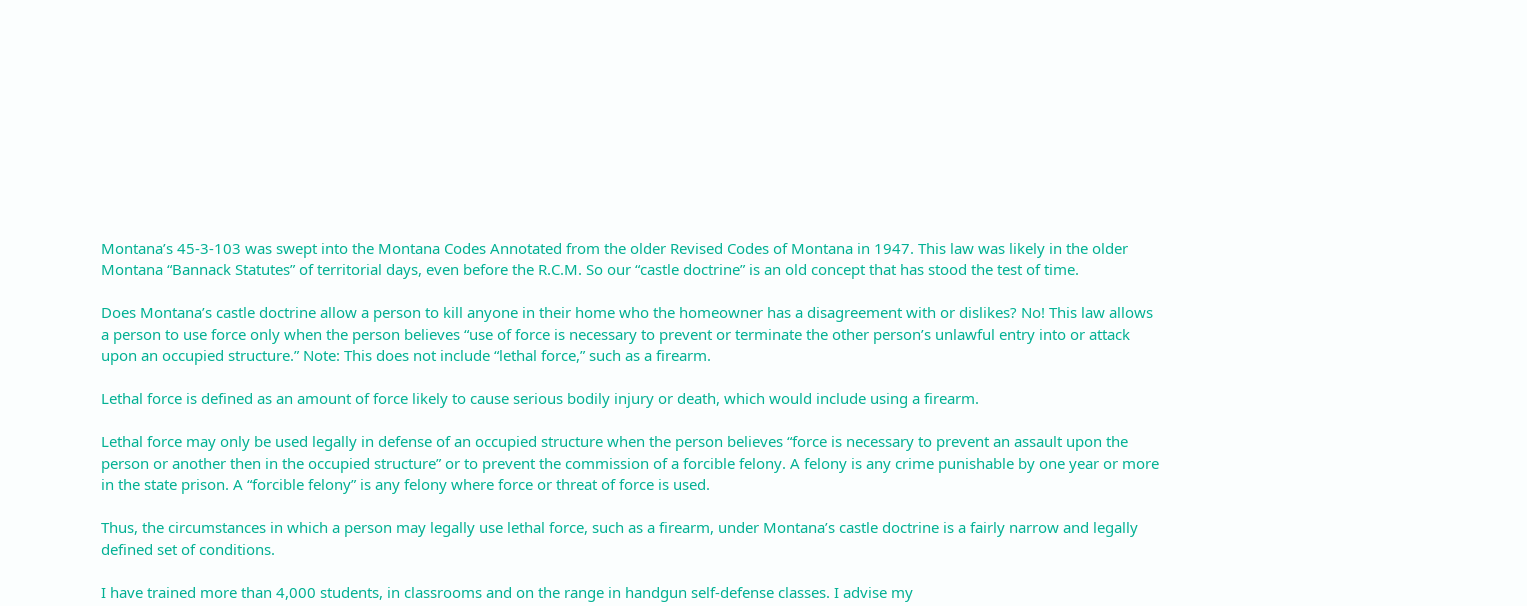Montana’s 45-3-103 was swept into the Montana Codes Annotated from the older Revised Codes of Montana in 1947. This law was likely in the older Montana “Bannack Statutes” of territorial days, even before the R.C.M. So our “castle doctrine” is an old concept that has stood the test of time.

Does Montana’s castle doctrine allow a person to kill anyone in their home who the homeowner has a disagreement with or dislikes? No! This law allows a person to use force only when the person believes “use of force is necessary to prevent or terminate the other person’s unlawful entry into or attack upon an occupied structure.” Note: This does not include “lethal force,” such as a firearm.

Lethal force is defined as an amount of force likely to cause serious bodily injury or death, which would include using a firearm.

Lethal force may only be used legally in defense of an occupied structure when the person believes “force is necessary to prevent an assault upon the person or another then in the occupied structure” or to prevent the commission of a forcible felony. A felony is any crime punishable by one year or more in the state prison. A “forcible felony” is any felony where force or threat of force is used.

Thus, the circumstances in which a person may legally use lethal force, such as a firearm, under Montana’s castle doctrine is a fairly narrow and legally defined set of conditions.

I have trained more than 4,000 students, in classrooms and on the range in handgun self-defense classes. I advise my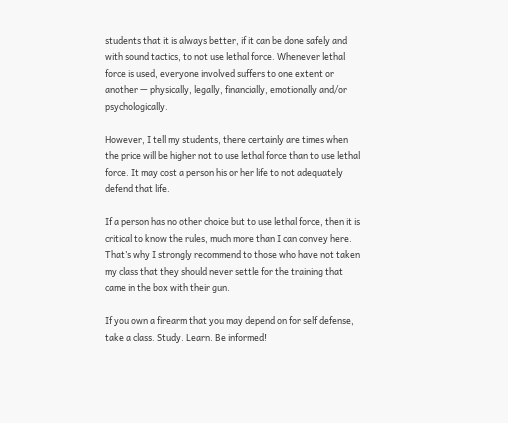students that it is always better, if it can be done safely and with sound tactics, to not use lethal force. Whenever lethal force is used, everyone involved suffers to one extent or another — physically, legally, financially, emotionally and/or psychologically.

However, I tell my students, there certainly are times when the price will be higher not to use lethal force than to use lethal force. It may cost a person his or her life to not adequately defend that life.

If a person has no other choice but to use lethal force, then it is critical to know the rules, much more than I can convey here. That’s why I strongly recommend to those who have not taken my class that they should never settle for the training that came in the box with their gun.

If you own a firearm that you may depend on for self defense, take a class. Study. Learn. Be informed!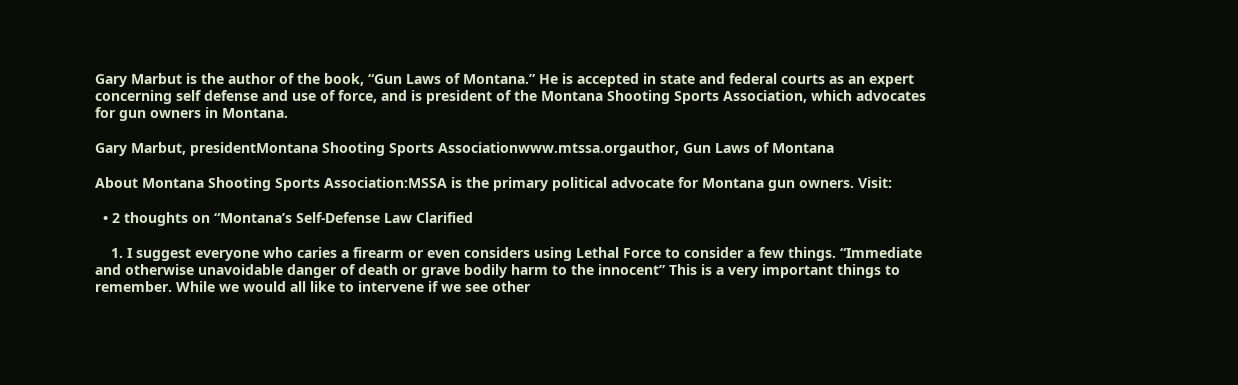Gary Marbut is the author of the book, “Gun Laws of Montana.” He is accepted in state and federal courts as an expert concerning self defense and use of force, and is president of the Montana Shooting Sports Association, which advocates for gun owners in Montana.

Gary Marbut, presidentMontana Shooting Sports Associationwww.mtssa.orgauthor, Gun Laws of Montana

About Montana Shooting Sports Association:MSSA is the primary political advocate for Montana gun owners. Visit:

  • 2 thoughts on “Montana’s Self-Defense Law Clarified

    1. I suggest everyone who caries a firearm or even considers using Lethal Force to consider a few things. “Immediate and otherwise unavoidable danger of death or grave bodily harm to the innocent” This is a very important things to remember. While we would all like to intervene if we see other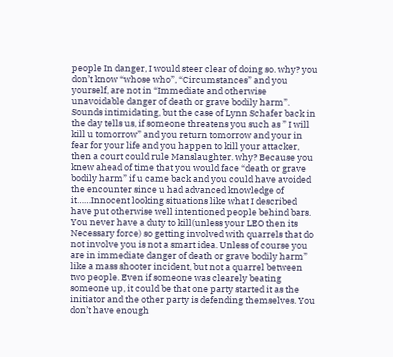people In danger, I would steer clear of doing so. why? you don’t know “whose who”, “Circumstances” and you yourself, are not in “Immediate and otherwise unavoidable danger of death or grave bodily harm”. Sounds intimidating, but the case of Lynn Schafer back in the day tells us, if someone threatens you such as ” I will kill u tomorrow” and you return tomorrow and your in fear for your life and you happen to kill your attacker, then a court could rule Manslaughter. why? Because you knew ahead of time that you would face “death or grave bodily harm” if u came back and you could have avoided the encounter since u had advanced knowledge of it……Innocent looking situations like what I described have put otherwise well intentioned people behind bars. You never have a duty to kill(unless your LEO then its Necessary force) so getting involved with quarrels that do not involve you is not a smart idea. Unless of course you are in immediate danger of death or grave bodily harm” like a mass shooter incident, but not a quarrel between two people. Even if someone was clearely beating someone up, it could be that one party started it as the initiator and the other party is defending themselves. You don’t have enough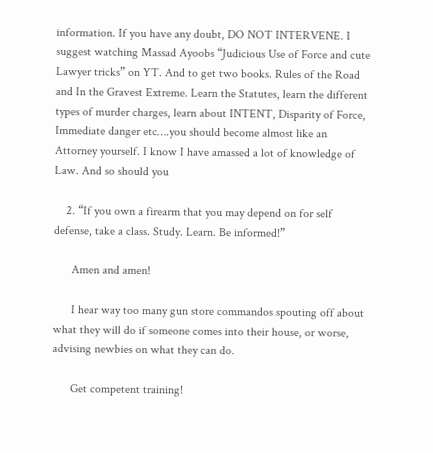information. If you have any doubt, DO NOT INTERVENE. I suggest watching Massad Ayoobs “Judicious Use of Force and cute Lawyer tricks” on YT. And to get two books. Rules of the Road and In the Gravest Extreme. Learn the Statutes, learn the different types of murder charges, learn about INTENT, Disparity of Force, Immediate danger etc….you should become almost like an Attorney yourself. I know I have amassed a lot of knowledge of Law. And so should you

    2. “If you own a firearm that you may depend on for self defense, take a class. Study. Learn. Be informed!”

      Amen and amen!

      I hear way too many gun store commandos spouting off about what they will do if someone comes into their house, or worse, advising newbies on what they can do.

      Get competent training!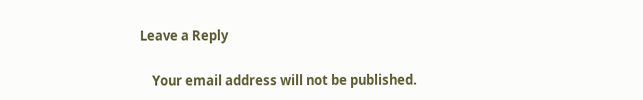Leave a Reply

    Your email address will not be published.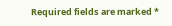Required fields are marked *